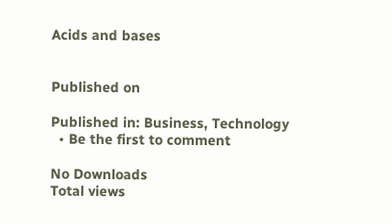Acids and bases


Published on

Published in: Business, Technology
  • Be the first to comment

No Downloads
Total views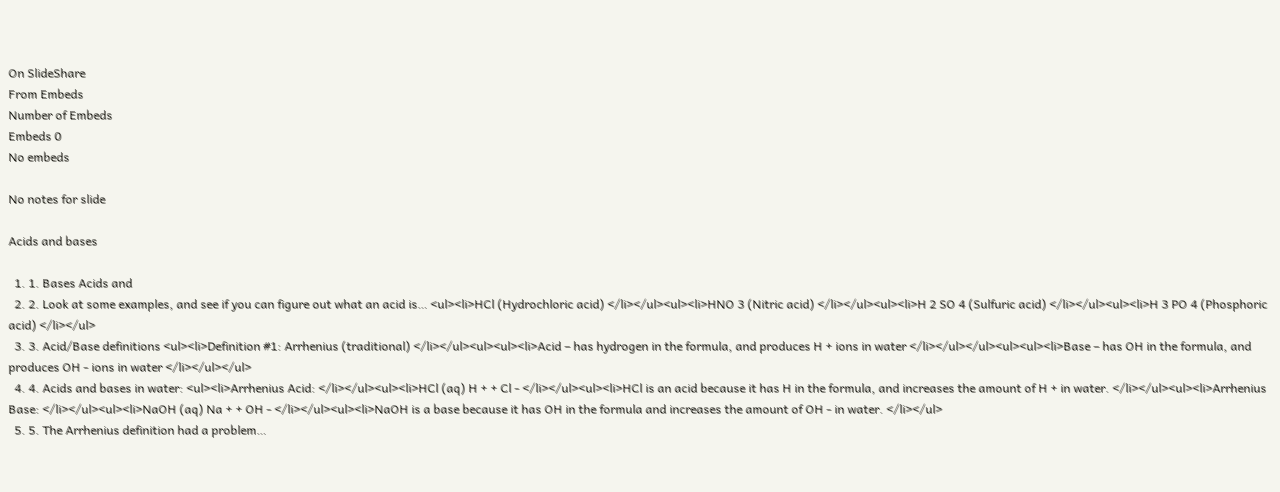On SlideShare
From Embeds
Number of Embeds
Embeds 0
No embeds

No notes for slide

Acids and bases

  1. 1. Bases Acids and
  2. 2. Look at some examples, and see if you can figure out what an acid is… <ul><li>HCl (Hydrochloric acid) </li></ul><ul><li>HNO 3 (Nitric acid) </li></ul><ul><li>H 2 SO 4 (Sulfuric acid) </li></ul><ul><li>H 3 PO 4 (Phosphoric acid) </li></ul>
  3. 3. Acid/Base definitions <ul><li>Definition #1: Arrhenius (traditional) </li></ul><ul><ul><li>Acid – has hydrogen in the formula, and produces H + ions in water </li></ul></ul><ul><ul><li>Base – has OH in the formula, and produces OH - ions in water </li></ul></ul>
  4. 4. Acids and bases in water: <ul><li>Arrhenius Acid: </li></ul><ul><li>HCl (aq) H + + Cl - </li></ul><ul><li>HCl is an acid because it has H in the formula, and increases the amount of H + in water. </li></ul><ul><li>Arrhenius Base: </li></ul><ul><li>NaOH (aq) Na + + OH - </li></ul><ul><li>NaOH is a base because it has OH in the formula and increases the amount of OH - in water. </li></ul>
  5. 5. The Arrhenius definition had a problem…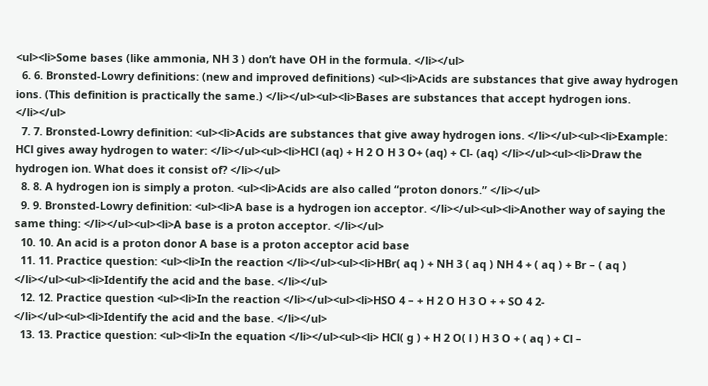<ul><li>Some bases (like ammonia, NH 3 ) don’t have OH in the formula. </li></ul>
  6. 6. Bronsted-Lowry definitions: (new and improved definitions) <ul><li>Acids are substances that give away hydrogen ions. (This definition is practically the same.) </li></ul><ul><li>Bases are substances that accept hydrogen ions. </li></ul>
  7. 7. Bronsted-Lowry definition: <ul><li>Acids are substances that give away hydrogen ions. </li></ul><ul><li>Example: HCl gives away hydrogen to water: </li></ul><ul><li>HCl (aq) + H 2 O H 3 O+ (aq) + Cl- (aq) </li></ul><ul><li>Draw the hydrogen ion. What does it consist of? </li></ul>
  8. 8. A hydrogen ion is simply a proton. <ul><li>Acids are also called “proton donors.” </li></ul>
  9. 9. Bronsted-Lowry definition: <ul><li>A base is a hydrogen ion acceptor. </li></ul><ul><li>Another way of saying the same thing: </li></ul><ul><li>A base is a proton acceptor. </li></ul>
  10. 10. An acid is a proton donor A base is a proton acceptor acid base
  11. 11. Practice question: <ul><li>In the reaction </li></ul><ul><li>HBr( aq ) + NH 3 ( aq ) NH 4 + ( aq ) + Br – ( aq ) </li></ul><ul><li>Identify the acid and the base. </li></ul>
  12. 12. Practice question <ul><li>In the reaction </li></ul><ul><li>HSO 4 – + H 2 O H 3 O + + SO 4 2- </li></ul><ul><li>Identify the acid and the base. </li></ul>
  13. 13. Practice question: <ul><li>In the equation </li></ul><ul><li> HCl( g ) + H 2 O( l ) H 3 O + ( aq ) + Cl –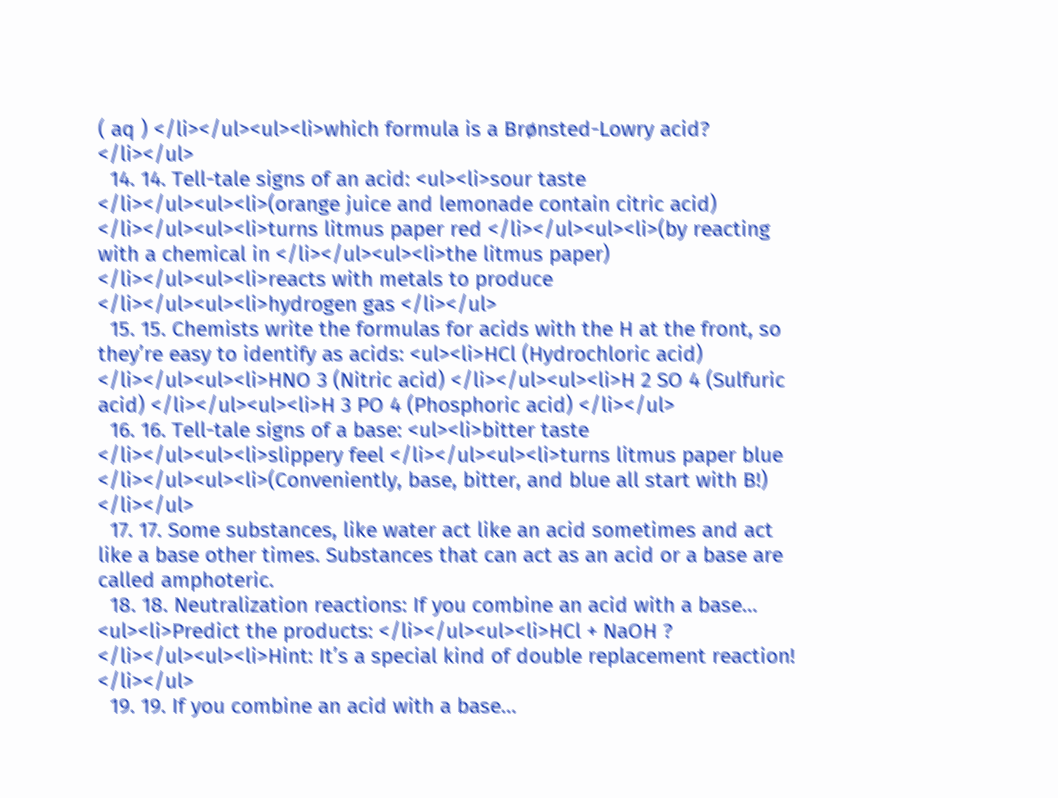( aq ) </li></ul><ul><li>which formula is a Brønsted-Lowry acid? </li></ul>
  14. 14. Tell-tale signs of an acid: <ul><li>sour taste </li></ul><ul><li>(orange juice and lemonade contain citric acid) </li></ul><ul><li>turns litmus paper red </li></ul><ul><li>(by reacting with a chemical in </li></ul><ul><li>the litmus paper) </li></ul><ul><li>reacts with metals to produce </li></ul><ul><li>hydrogen gas </li></ul>
  15. 15. Chemists write the formulas for acids with the H at the front, so they’re easy to identify as acids: <ul><li>HCl (Hydrochloric acid) </li></ul><ul><li>HNO 3 (Nitric acid) </li></ul><ul><li>H 2 SO 4 (Sulfuric acid) </li></ul><ul><li>H 3 PO 4 (Phosphoric acid) </li></ul>
  16. 16. Tell-tale signs of a base: <ul><li>bitter taste </li></ul><ul><li>slippery feel </li></ul><ul><li>turns litmus paper blue </li></ul><ul><li>(Conveniently, base, bitter, and blue all start with B!) </li></ul>
  17. 17. Some substances, like water act like an acid sometimes and act like a base other times. Substances that can act as an acid or a base are called amphoteric.
  18. 18. Neutralization reactions: If you combine an acid with a base… <ul><li>Predict the products: </li></ul><ul><li>HCl + NaOH ? </li></ul><ul><li>Hint: It’s a special kind of double replacement reaction! </li></ul>
  19. 19. If you combine an acid with a base…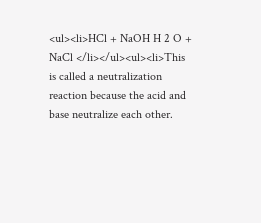<ul><li>HCl + NaOH H 2 O + NaCl </li></ul><ul><li>This is called a neutralization reaction because the acid and base neutralize each other.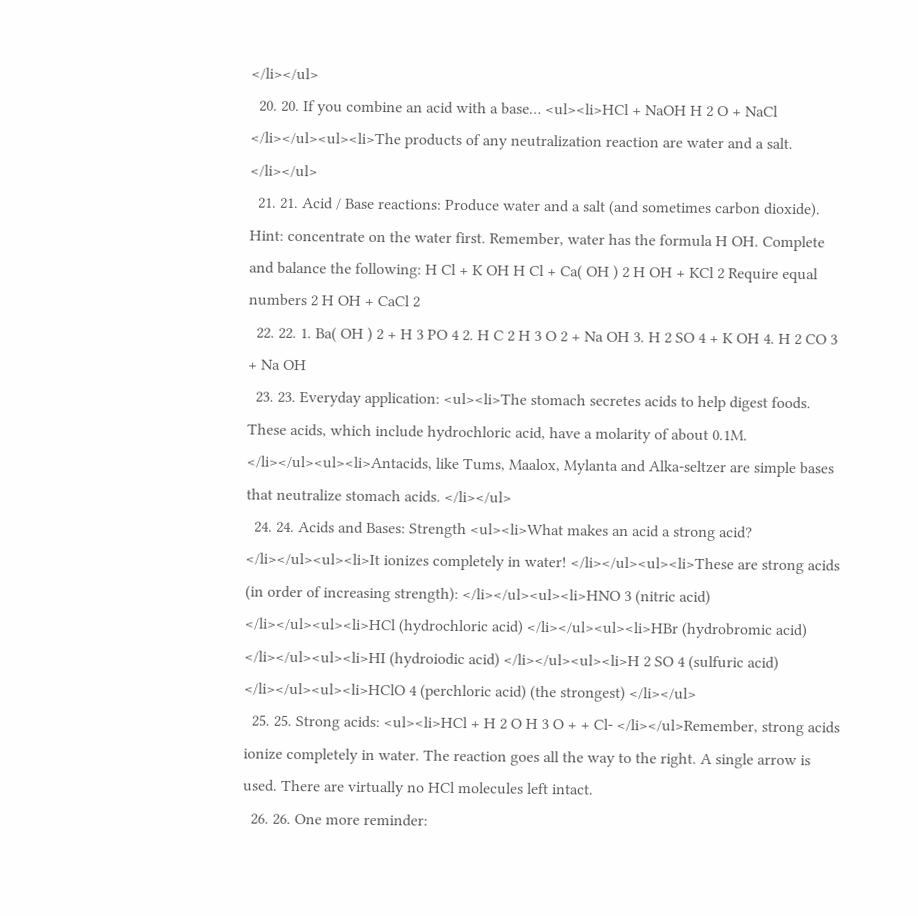</li></ul>
  20. 20. If you combine an acid with a base… <ul><li>HCl + NaOH H 2 O + NaCl </li></ul><ul><li>The products of any neutralization reaction are water and a salt. </li></ul>
  21. 21. Acid / Base reactions: Produce water and a salt (and sometimes carbon dioxide). Hint: concentrate on the water first. Remember, water has the formula H OH. Complete and balance the following: H Cl + K OH H Cl + Ca( OH ) 2 H OH + KCl 2 Require equal numbers 2 H OH + CaCl 2
  22. 22. 1. Ba( OH ) 2 + H 3 PO 4 2. H C 2 H 3 O 2 + Na OH 3. H 2 SO 4 + K OH 4. H 2 CO 3 + Na OH
  23. 23. Everyday application: <ul><li>The stomach secretes acids to help digest foods. These acids, which include hydrochloric acid, have a molarity of about 0.1M. </li></ul><ul><li>Antacids, like Tums, Maalox, Mylanta and Alka-seltzer are simple bases that neutralize stomach acids. </li></ul>
  24. 24. Acids and Bases: Strength <ul><li>What makes an acid a strong acid? </li></ul><ul><li>It ionizes completely in water! </li></ul><ul><li>These are strong acids (in order of increasing strength): </li></ul><ul><li>HNO 3 (nitric acid) </li></ul><ul><li>HCl (hydrochloric acid) </li></ul><ul><li>HBr (hydrobromic acid) </li></ul><ul><li>HI (hydroiodic acid) </li></ul><ul><li>H 2 SO 4 (sulfuric acid) </li></ul><ul><li>HClO 4 (perchloric acid) (the strongest) </li></ul>
  25. 25. Strong acids: <ul><li>HCl + H 2 O H 3 O + + Cl- </li></ul>Remember, strong acids ionize completely in water. The reaction goes all the way to the right. A single arrow is used. There are virtually no HCl molecules left intact.
  26. 26. One more reminder: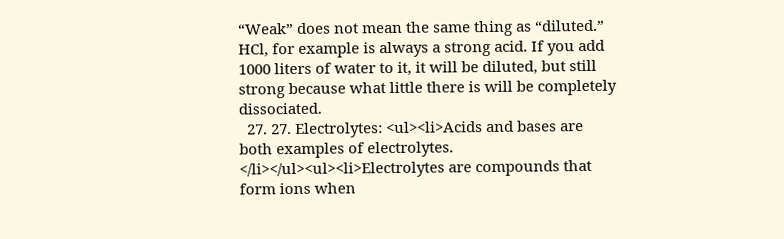“Weak” does not mean the same thing as “diluted.” HCl, for example is always a strong acid. If you add 1000 liters of water to it, it will be diluted, but still strong because what little there is will be completely dissociated.
  27. 27. Electrolytes: <ul><li>Acids and bases are both examples of electrolytes. </li></ul><ul><li>Electrolytes are compounds that form ions when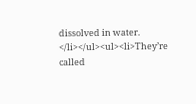dissolved in water. </li></ul><ul><li>They’re called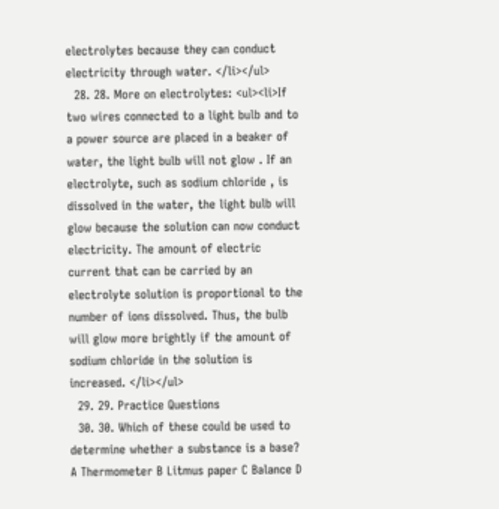electrolytes because they can conduct electricity through water. </li></ul>
  28. 28. More on electrolytes: <ul><li>If two wires connected to a light bulb and to a power source are placed in a beaker of water, the light bulb will not glow . If an electrolyte, such as sodium chloride , is dissolved in the water, the light bulb will glow because the solution can now conduct electricity. The amount of electric current that can be carried by an electrolyte solution is proportional to the number of ions dissolved. Thus, the bulb will glow more brightly if the amount of sodium chloride in the solution is increased. </li></ul>
  29. 29. Practice Questions
  30. 30. Which of these could be used to determine whether a substance is a base? A Thermometer B Litmus paper C Balance D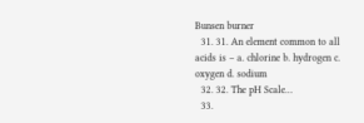Bunsen burner
  31. 31. An element common to all acids is – a. chlorine b. hydrogen c. oxygen d. sodium
  32. 32. The pH Scale…
  33.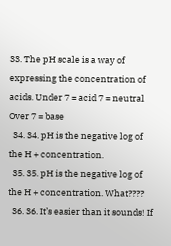33. The pH scale is a way of expressing the concentration of acids. Under 7 = acid 7 = neutral Over 7 = base
  34. 34. pH is the negative log of the H + concentration.
  35. 35. pH is the negative log of the H + concentration. What????
  36. 36. It’s easier than it sounds! If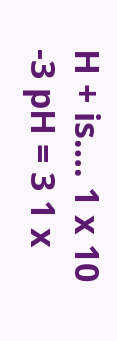H + is…. 1 x 10 -3 pH = 3 1 x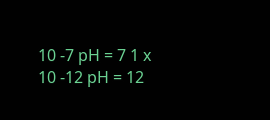10 -7 pH = 7 1 x 10 -12 pH = 12